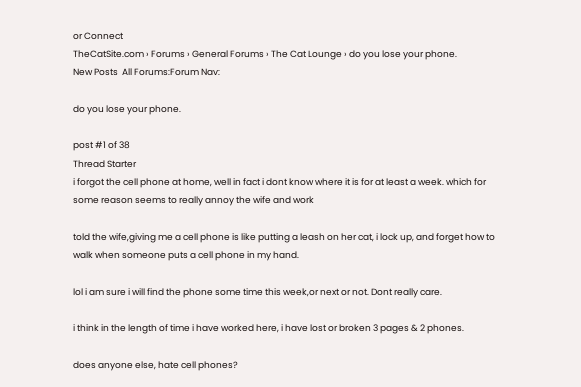or Connect
TheCatSite.com › Forums › General Forums › The Cat Lounge › do you lose your phone.
New Posts  All Forums:Forum Nav:

do you lose your phone.

post #1 of 38
Thread Starter
i forgot the cell phone at home, well in fact i dont know where it is for at least a week. which for some reason seems to really annoy the wife and work

told the wife,giving me a cell phone is like putting a leash on her cat, i lock up, and forget how to walk when someone puts a cell phone in my hand.

lol i am sure i will find the phone some time this week,or next or not. Dont really care.

i think in the length of time i have worked here, i have lost or broken 3 pages & 2 phones.

does anyone else, hate cell phones?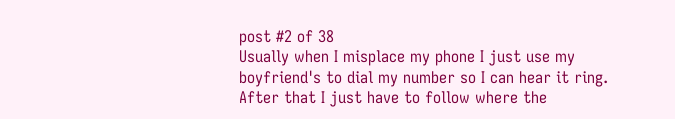post #2 of 38
Usually when I misplace my phone I just use my boyfriend's to dial my number so I can hear it ring. After that I just have to follow where the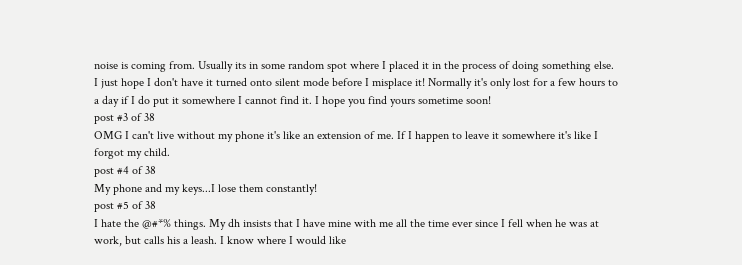noise is coming from. Usually its in some random spot where I placed it in the process of doing something else. I just hope I don't have it turned onto silent mode before I misplace it! Normally it's only lost for a few hours to a day if I do put it somewhere I cannot find it. I hope you find yours sometime soon!
post #3 of 38
OMG I can't live without my phone it's like an extension of me. If I happen to leave it somewhere it's like I forgot my child.
post #4 of 38
My phone and my keys...I lose them constantly!
post #5 of 38
I hate the @#*% things. My dh insists that I have mine with me all the time ever since I fell when he was at work, but calls his a leash. I know where I would like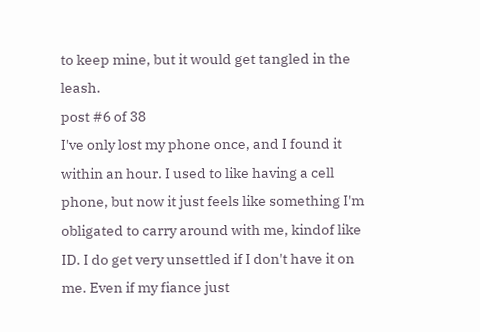to keep mine, but it would get tangled in the leash.
post #6 of 38
I've only lost my phone once, and I found it within an hour. I used to like having a cell phone, but now it just feels like something I'm obligated to carry around with me, kindof like ID. I do get very unsettled if I don't have it on me. Even if my fiance just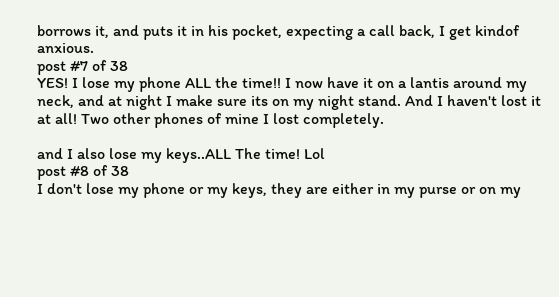borrows it, and puts it in his pocket, expecting a call back, I get kindof anxious.
post #7 of 38
YES! I lose my phone ALL the time!! I now have it on a lantis around my neck, and at night I make sure its on my night stand. And I haven't lost it at all! Two other phones of mine I lost completely.

and I also lose my keys..ALL The time! Lol
post #8 of 38
I don't lose my phone or my keys, they are either in my purse or on my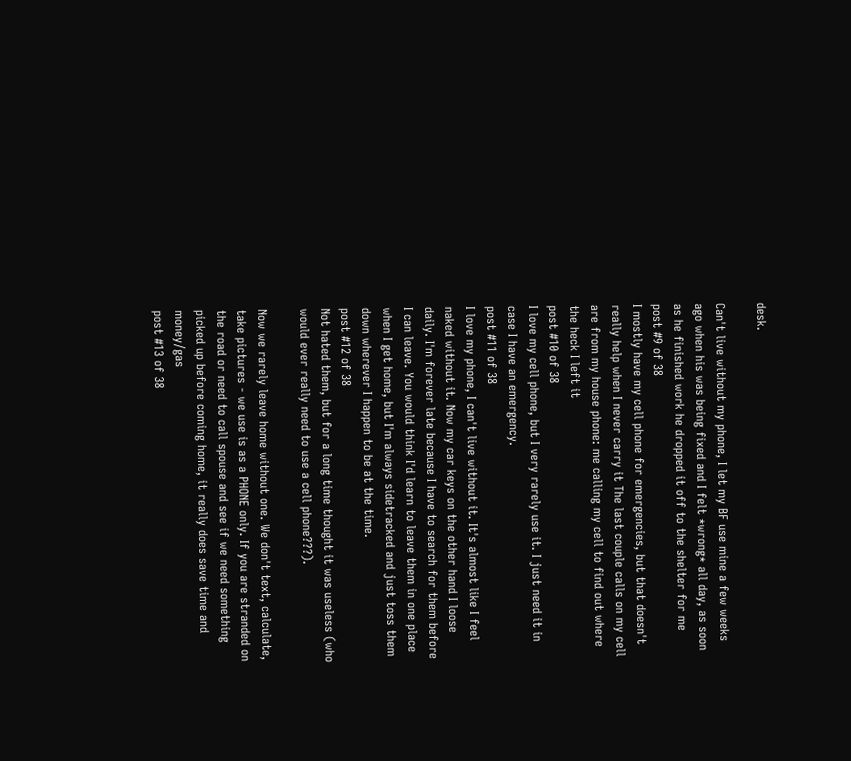desk.

Can't live without my phone, I let my BF use mine a few weeks ago when his was being fixed and I felt *wrong* all day, as soon as he finished work he dropped it off to the shelter for me
post #9 of 38
I mostly have my cell phone for emergencies, but that doesn't really help when I never carry it The last couple calls on my cell are from my house phone: me calling my cell to find out where the heck I left it
post #10 of 38
I love my cell phone, but I very rarely use it. I just need it in case I have an emergency.
post #11 of 38
I love my phone, I can't live without it. It's almost like I feel naked without it. Now my car keys on the other hand I loose daily. I'm forever late because I have to search for them before I can leave. You would think I'd learn to leave them in one place when I get home, but I'm always sidetracked and just toss them down wherever I happen to be at the time.
post #12 of 38
Not hated them, but for a long time thought it was useless (who would ever really need to use a cell phone???).

Now we rarely leave home without one. We don't text, calculate, take pictures - we use is as a PHONE only. If you are stranded on the road or need to call spouse and see if we need something picked up before coming home, it really does save time and money/gas
post #13 of 38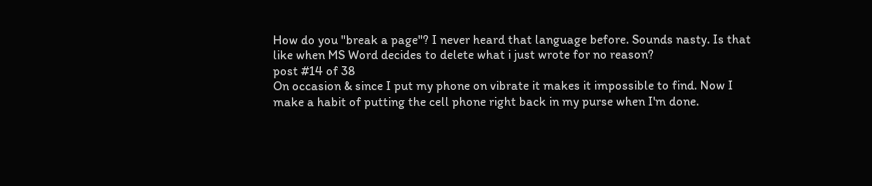How do you "break a page"? I never heard that language before. Sounds nasty. Is that like when MS Word decides to delete what i just wrote for no reason?
post #14 of 38
On occasion & since I put my phone on vibrate it makes it impossible to find. Now I make a habit of putting the cell phone right back in my purse when I'm done.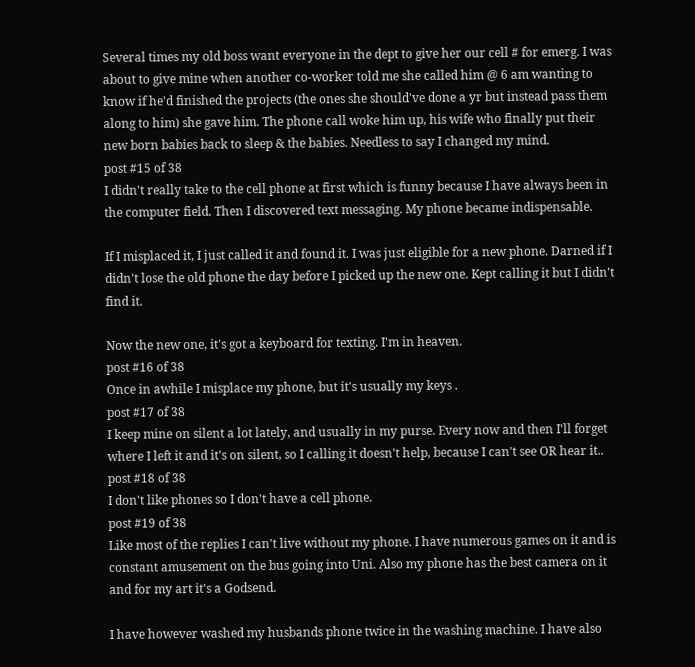Several times my old boss want everyone in the dept to give her our cell # for emerg. I was about to give mine when another co-worker told me she called him @ 6 am wanting to know if he'd finished the projects (the ones she should've done a yr but instead pass them along to him) she gave him. The phone call woke him up, his wife who finally put their new born babies back to sleep & the babies. Needless to say I changed my mind.
post #15 of 38
I didn't really take to the cell phone at first which is funny because I have always been in the computer field. Then I discovered text messaging. My phone became indispensable.

If I misplaced it, I just called it and found it. I was just eligible for a new phone. Darned if I didn't lose the old phone the day before I picked up the new one. Kept calling it but I didn't find it.

Now the new one, it's got a keyboard for texting. I'm in heaven.
post #16 of 38
Once in awhile I misplace my phone, but it's usually my keys .
post #17 of 38
I keep mine on silent a lot lately, and usually in my purse. Every now and then I'll forget where I left it and it's on silent, so I calling it doesn't help, because I can't see OR hear it..
post #18 of 38
I don't like phones so I don't have a cell phone.
post #19 of 38
Like most of the replies I can't live without my phone. I have numerous games on it and is constant amusement on the bus going into Uni. Also my phone has the best camera on it and for my art it's a Godsend.

I have however washed my husbands phone twice in the washing machine. I have also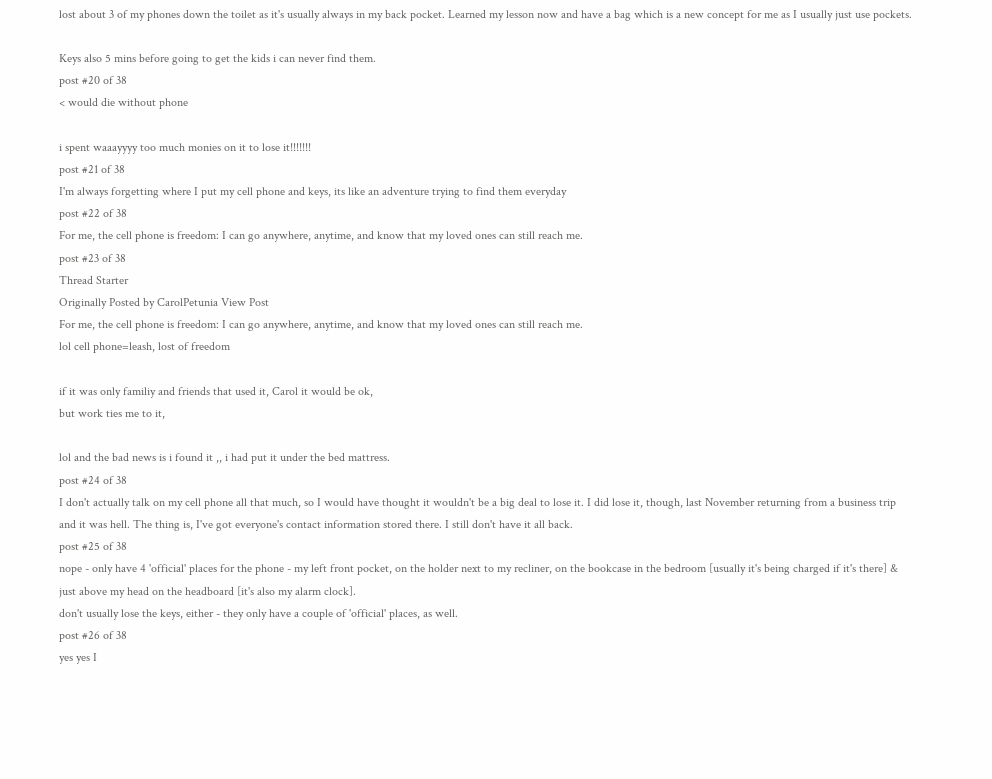lost about 3 of my phones down the toilet as it's usually always in my back pocket. Learned my lesson now and have a bag which is a new concept for me as I usually just use pockets.

Keys also 5 mins before going to get the kids i can never find them.
post #20 of 38
< would die without phone

i spent waaayyyy too much monies on it to lose it!!!!!!!
post #21 of 38
I'm always forgetting where I put my cell phone and keys, its like an adventure trying to find them everyday
post #22 of 38
For me, the cell phone is freedom: I can go anywhere, anytime, and know that my loved ones can still reach me.
post #23 of 38
Thread Starter
Originally Posted by CarolPetunia View Post
For me, the cell phone is freedom: I can go anywhere, anytime, and know that my loved ones can still reach me.
lol cell phone=leash, lost of freedom

if it was only familiy and friends that used it, Carol it would be ok,
but work ties me to it,

lol and the bad news is i found it ,, i had put it under the bed mattress.
post #24 of 38
I don't actually talk on my cell phone all that much, so I would have thought it wouldn't be a big deal to lose it. I did lose it, though, last November returning from a business trip and it was hell. The thing is, I've got everyone's contact information stored there. I still don't have it all back.
post #25 of 38
nope - only have 4 'official' places for the phone - my left front pocket, on the holder next to my recliner, on the bookcase in the bedroom [usually it's being charged if it's there] & just above my head on the headboard [it's also my alarm clock].
don't usually lose the keys, either - they only have a couple of 'official' places, as well.
post #26 of 38
yes yes I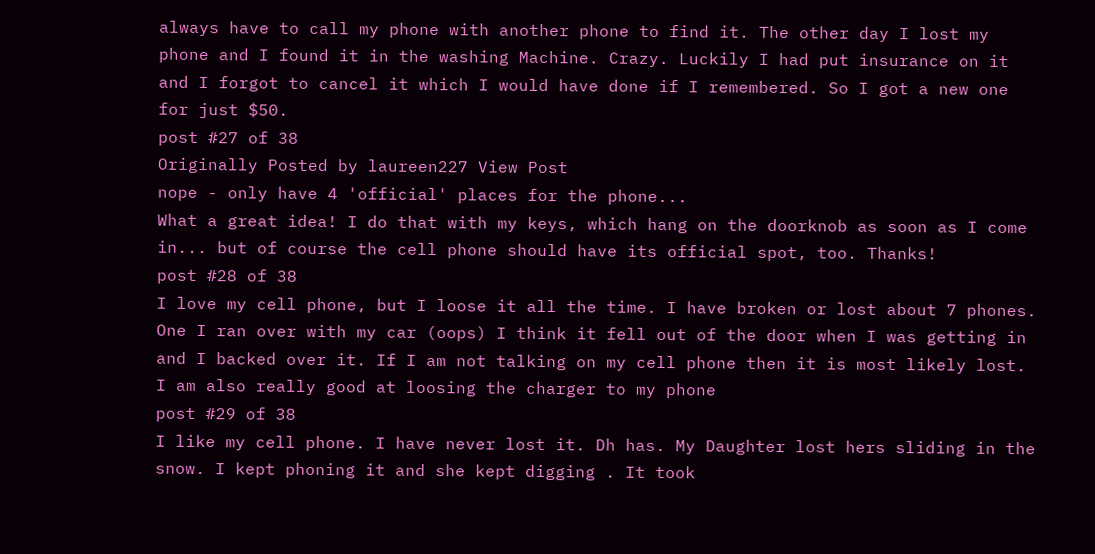always have to call my phone with another phone to find it. The other day I lost my phone and I found it in the washing Machine. Crazy. Luckily I had put insurance on it and I forgot to cancel it which I would have done if I remembered. So I got a new one for just $50.
post #27 of 38
Originally Posted by laureen227 View Post
nope - only have 4 'official' places for the phone...
What a great idea! I do that with my keys, which hang on the doorknob as soon as I come in... but of course the cell phone should have its official spot, too. Thanks!
post #28 of 38
I love my cell phone, but I loose it all the time. I have broken or lost about 7 phones. One I ran over with my car (oops) I think it fell out of the door when I was getting in and I backed over it. If I am not talking on my cell phone then it is most likely lost. I am also really good at loosing the charger to my phone
post #29 of 38
I like my cell phone. I have never lost it. Dh has. My Daughter lost hers sliding in the snow. I kept phoning it and she kept digging . It took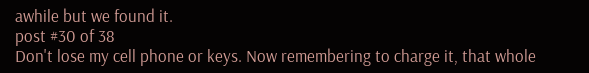awhile but we found it.
post #30 of 38
Don't lose my cell phone or keys. Now remembering to charge it, that whole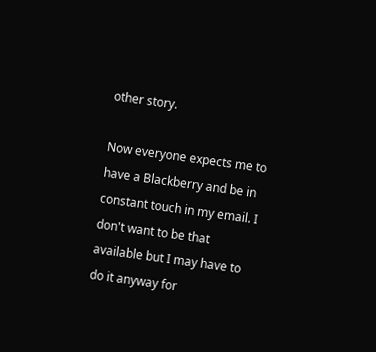other story.

Now everyone expects me to have a Blackberry and be in constant touch in my email. I don't want to be that available but I may have to do it anyway for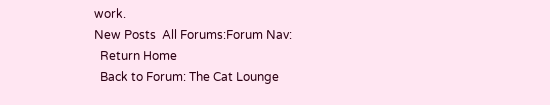work.
New Posts  All Forums:Forum Nav:
  Return Home
  Back to Forum: The Cat Lounge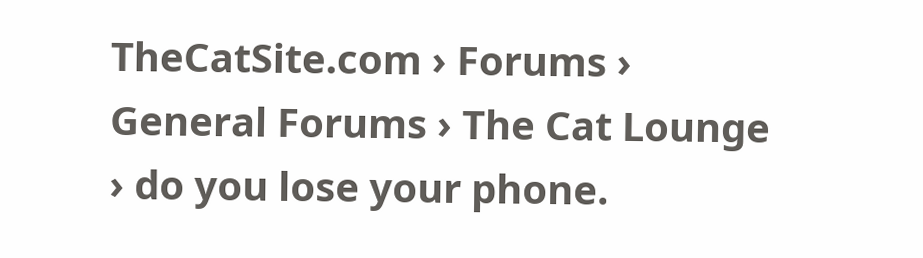TheCatSite.com › Forums › General Forums › The Cat Lounge › do you lose your phone.